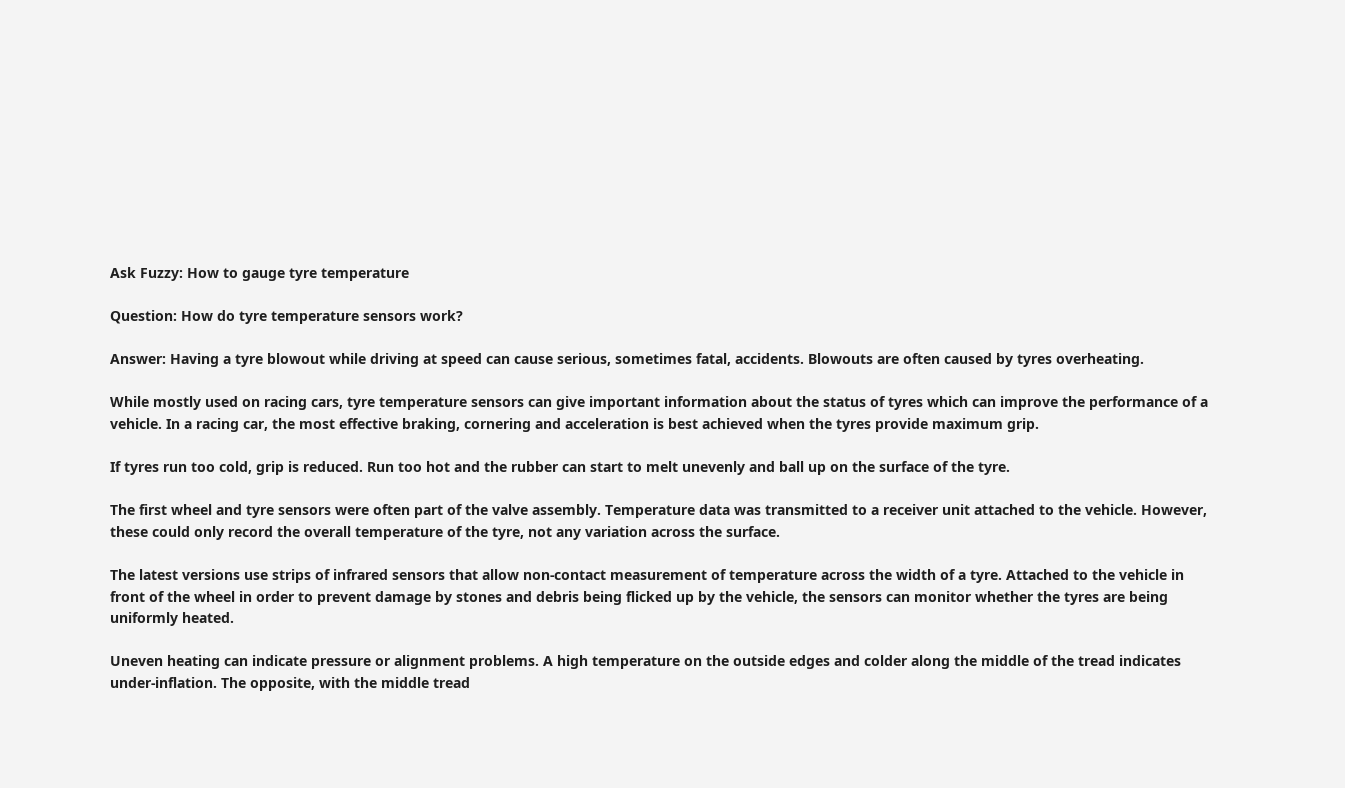Ask Fuzzy: How to gauge tyre temperature

Question: How do tyre temperature sensors work?

Answer: Having a tyre blowout while driving at speed can cause serious, sometimes fatal, accidents. Blowouts are often caused by tyres overheating.

While mostly used on racing cars, tyre temperature sensors can give important information about the status of tyres which can improve the performance of a vehicle. In a racing car, the most effective braking, cornering and acceleration is best achieved when the tyres provide maximum grip.

If tyres run too cold, grip is reduced. Run too hot and the rubber can start to melt unevenly and ball up on the surface of the tyre.

The first wheel and tyre sensors were often part of the valve assembly. Temperature data was transmitted to a receiver unit attached to the vehicle. However, these could only record the overall temperature of the tyre, not any variation across the surface.

The latest versions use strips of infrared sensors that allow non-contact measurement of temperature across the width of a tyre. Attached to the vehicle in front of the wheel in order to prevent damage by stones and debris being flicked up by the vehicle, the sensors can monitor whether the tyres are being uniformly heated.

Uneven heating can indicate pressure or alignment problems. A high temperature on the outside edges and colder along the middle of the tread indicates under-inflation. The opposite, with the middle tread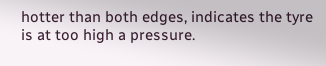hotter than both edges, indicates the tyre is at too high a pressure.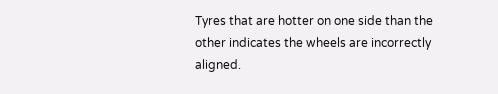Tyres that are hotter on one side than the other indicates the wheels are incorrectly aligned.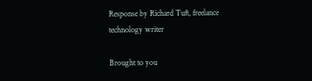Response by Richard Tuft, freelance technology writer

Brought to you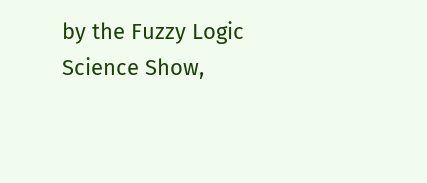by the Fuzzy Logic Science Show,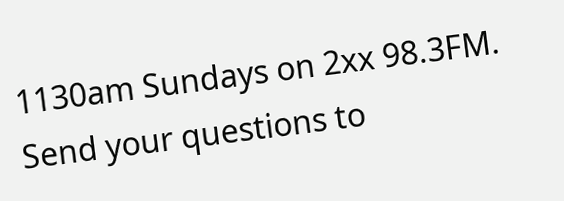1130am Sundays on 2xx 98.3FM. Send your questions to